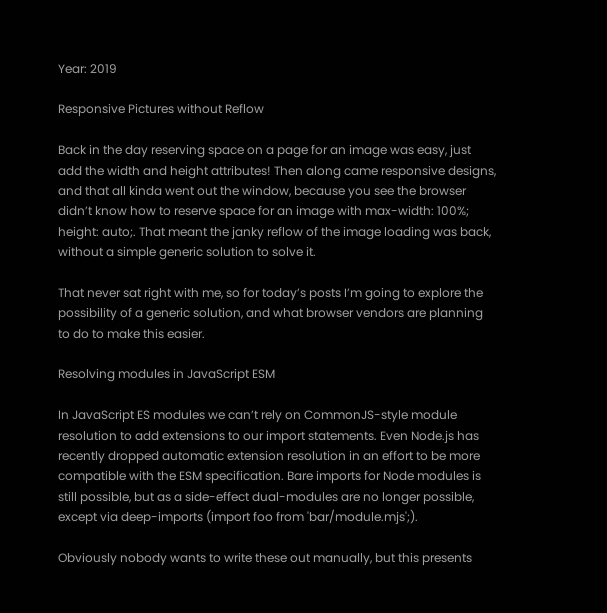Year: 2019

Responsive Pictures without Reflow

Back in the day reserving space on a page for an image was easy, just add the width and height attributes! Then along came responsive designs, and that all kinda went out the window, because you see the browser didn’t know how to reserve space for an image with max-width: 100%; height: auto;. That meant the janky reflow of the image loading was back, without a simple generic solution to solve it.

That never sat right with me, so for today’s posts I’m going to explore the possibility of a generic solution, and what browser vendors are planning to do to make this easier.

Resolving modules in JavaScript ESM

In JavaScript ES modules we can’t rely on CommonJS-style module resolution to add extensions to our import statements. Even Node.js has recently dropped automatic extension resolution in an effort to be more compatible with the ESM specification. Bare imports for Node modules is still possible, but as a side-effect dual-modules are no longer possible, except via deep-imports (import foo from 'bar/module.mjs';).

Obviously nobody wants to write these out manually, but this presents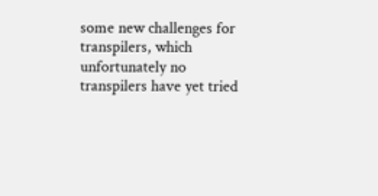some new challenges for transpilers, which unfortunately no transpilers have yet tried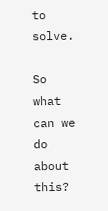to solve.

So what can we do about this?